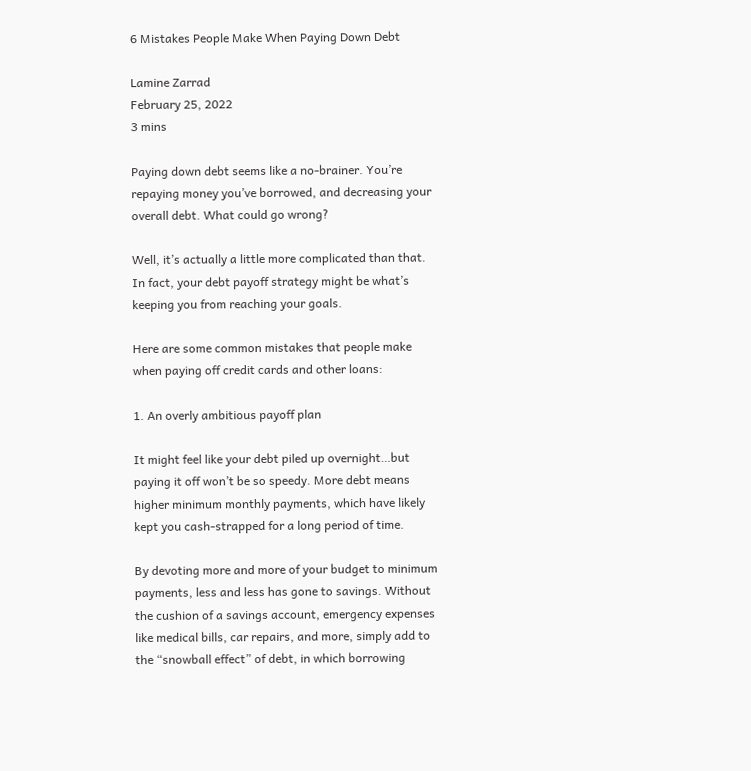6 Mistakes People Make When Paying Down Debt

Lamine Zarrad
February 25, 2022
3 mins

Paying down debt seems like a no-brainer. You’re repaying money you’ve borrowed, and decreasing your overall debt. What could go wrong?

Well, it’s actually a little more complicated than that. In fact, your debt payoff strategy might be what’s keeping you from reaching your goals.

Here are some common mistakes that people make when paying off credit cards and other loans:

1. An overly ambitious payoff plan

It might feel like your debt piled up overnight…but paying it off won’t be so speedy. More debt means higher minimum monthly payments, which have likely kept you cash-strapped for a long period of time.

By devoting more and more of your budget to minimum payments, less and less has gone to savings. Without the cushion of a savings account, emergency expenses like medical bills, car repairs, and more, simply add to the “snowball effect” of debt, in which borrowing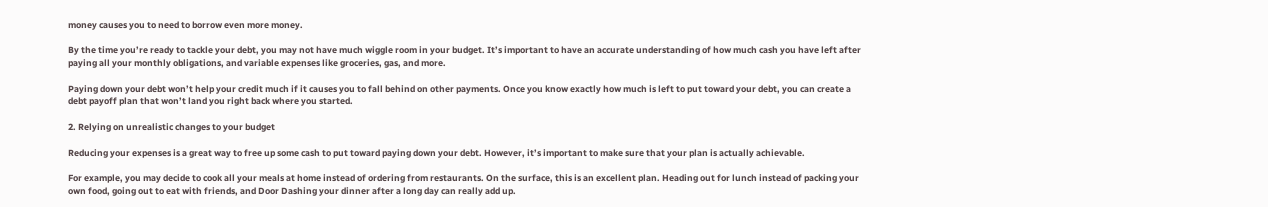money causes you to need to borrow even more money.

By the time you’re ready to tackle your debt, you may not have much wiggle room in your budget. It’s important to have an accurate understanding of how much cash you have left after paying all your monthly obligations, and variable expenses like groceries, gas, and more.

Paying down your debt won’t help your credit much if it causes you to fall behind on other payments. Once you know exactly how much is left to put toward your debt, you can create a debt payoff plan that won’t land you right back where you started.

2. Relying on unrealistic changes to your budget

Reducing your expenses is a great way to free up some cash to put toward paying down your debt. However, it’s important to make sure that your plan is actually achievable.

For example, you may decide to cook all your meals at home instead of ordering from restaurants. On the surface, this is an excellent plan. Heading out for lunch instead of packing your own food, going out to eat with friends, and Door Dashing your dinner after a long day can really add up.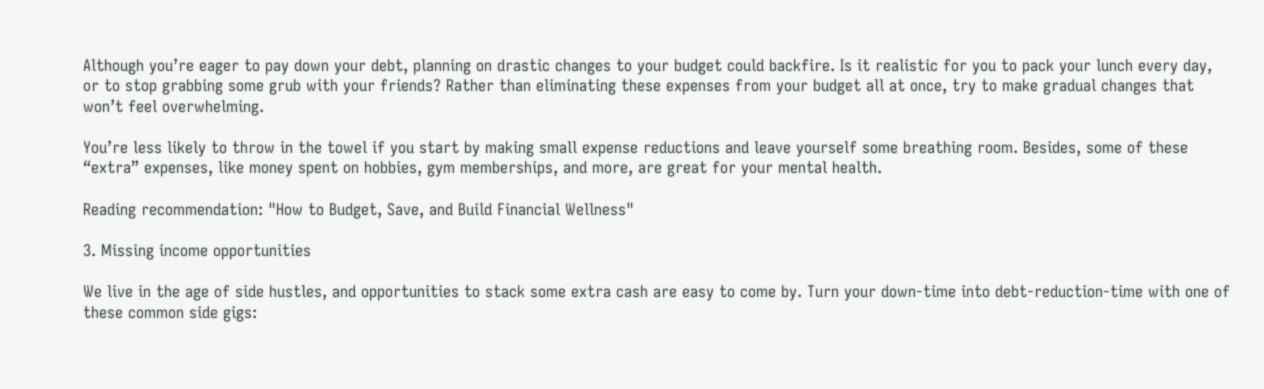Although you’re eager to pay down your debt, planning on drastic changes to your budget could backfire. Is it realistic for you to pack your lunch every day, or to stop grabbing some grub with your friends? Rather than eliminating these expenses from your budget all at once, try to make gradual changes that won’t feel overwhelming.

You’re less likely to throw in the towel if you start by making small expense reductions and leave yourself some breathing room. Besides, some of these “extra” expenses, like money spent on hobbies, gym memberships, and more, are great for your mental health.

Reading recommendation: "How to Budget, Save, and Build Financial Wellness"

3. Missing income opportunities

We live in the age of side hustles, and opportunities to stack some extra cash are easy to come by. Turn your down-time into debt-reduction-time with one of these common side gigs: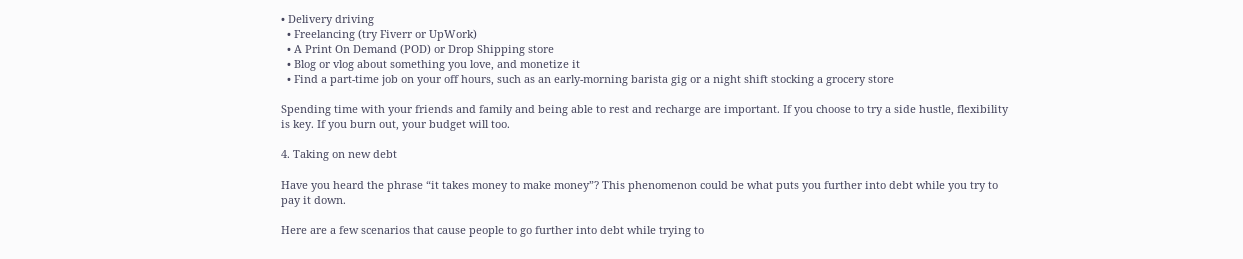• Delivery driving
  • Freelancing (try Fiverr or UpWork)
  • A Print On Demand (POD) or Drop Shipping store
  • Blog or vlog about something you love, and monetize it
  • Find a part-time job on your off hours, such as an early-morning barista gig or a night shift stocking a grocery store

Spending time with your friends and family and being able to rest and recharge are important. If you choose to try a side hustle, flexibility is key. If you burn out, your budget will too.

4. Taking on new debt

Have you heard the phrase “it takes money to make money”? This phenomenon could be what puts you further into debt while you try to pay it down.

Here are a few scenarios that cause people to go further into debt while trying to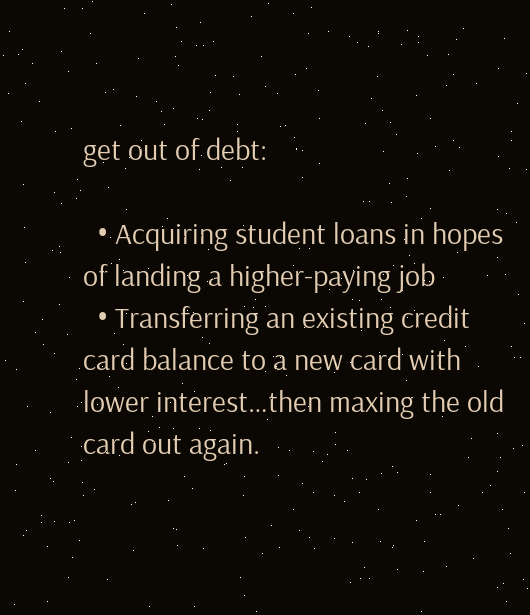get out of debt:

  • Acquiring student loans in hopes of landing a higher-paying job
  • Transferring an existing credit card balance to a new card with lower interest…then maxing the old card out again.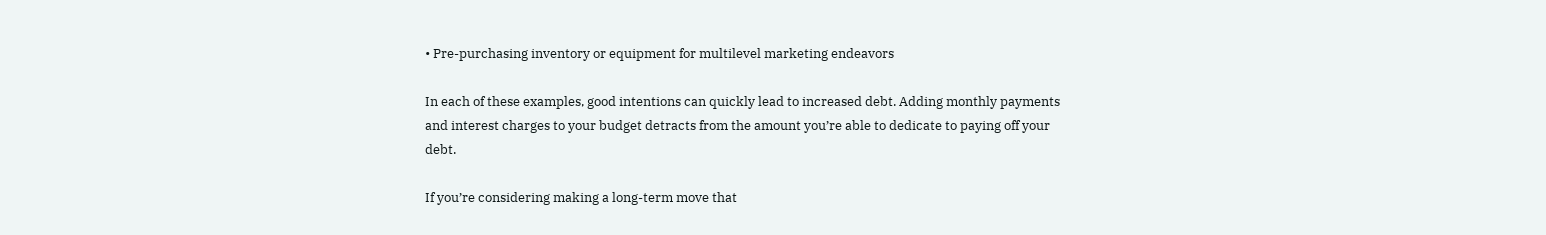• Pre-purchasing inventory or equipment for multilevel marketing endeavors

In each of these examples, good intentions can quickly lead to increased debt. Adding monthly payments and interest charges to your budget detracts from the amount you’re able to dedicate to paying off your debt.

If you’re considering making a long-term move that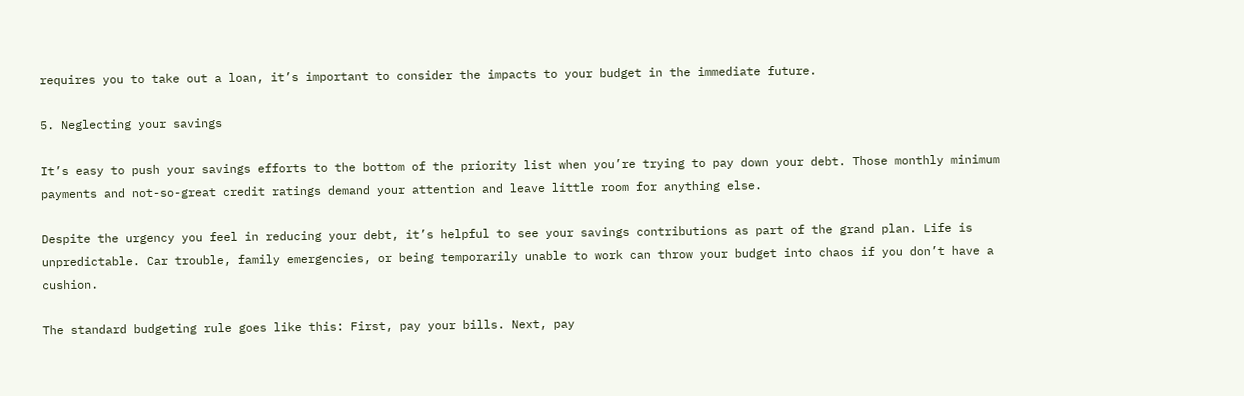requires you to take out a loan, it’s important to consider the impacts to your budget in the immediate future.

5. Neglecting your savings

It’s easy to push your savings efforts to the bottom of the priority list when you’re trying to pay down your debt. Those monthly minimum payments and not-so-great credit ratings demand your attention and leave little room for anything else.

Despite the urgency you feel in reducing your debt, it’s helpful to see your savings contributions as part of the grand plan. Life is unpredictable. Car trouble, family emergencies, or being temporarily unable to work can throw your budget into chaos if you don’t have a cushion.

The standard budgeting rule goes like this: First, pay your bills. Next, pay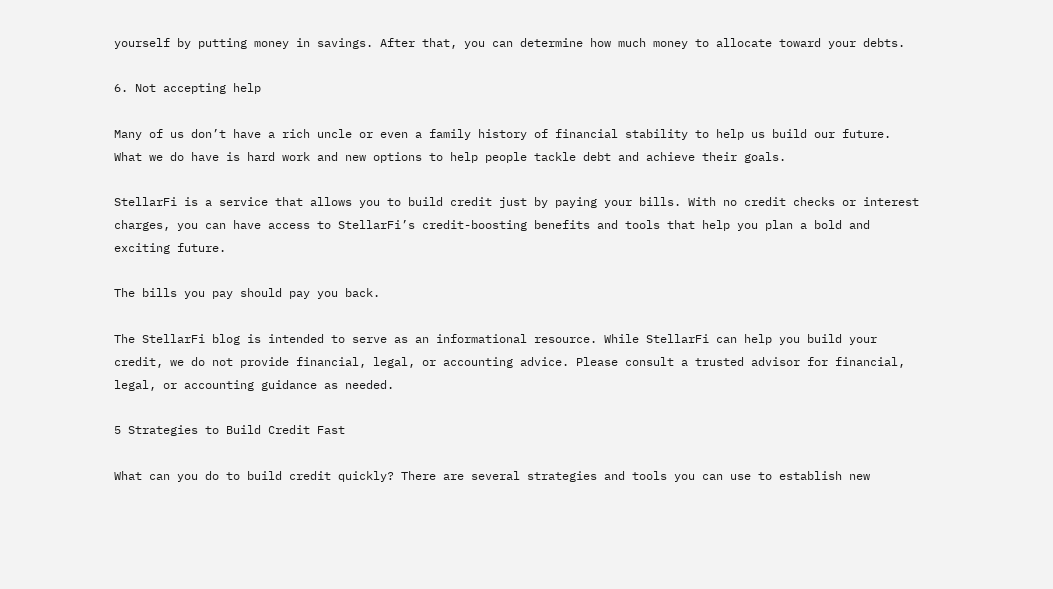yourself by putting money in savings. After that, you can determine how much money to allocate toward your debts.

6. Not accepting help

Many of us don’t have a rich uncle or even a family history of financial stability to help us build our future. What we do have is hard work and new options to help people tackle debt and achieve their goals.

StellarFi is a service that allows you to build credit just by paying your bills. With no credit checks or interest charges, you can have access to StellarFi’s credit-boosting benefits and tools that help you plan a bold and exciting future.

The bills you pay should pay you back.

The StellarFi blog is intended to serve as an informational resource. While StellarFi can help you build your credit, we do not provide financial, legal, or accounting advice. Please consult a trusted advisor for financial, legal, or accounting guidance as needed.

5 Strategies to Build Credit Fast

What can you do to build credit quickly? There are several strategies and tools you can use to establish new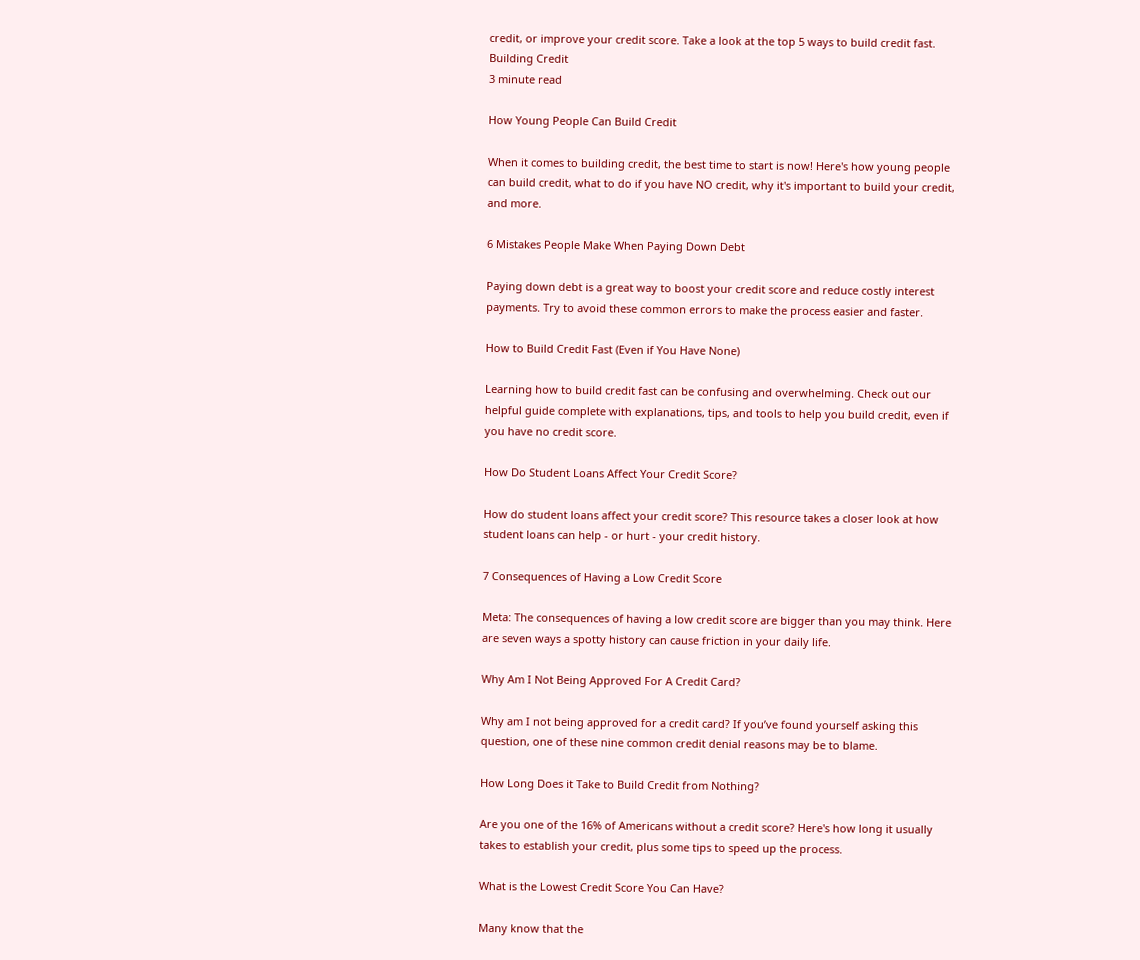credit, or improve your credit score. Take a look at the top 5 ways to build credit fast.
Building Credit
3 minute read

How Young People Can Build Credit

When it comes to building credit, the best time to start is now! Here's how young people can build credit, what to do if you have NO credit, why it's important to build your credit, and more.

6 Mistakes People Make When Paying Down Debt

Paying down debt is a great way to boost your credit score and reduce costly interest payments. Try to avoid these common errors to make the process easier and faster.

How to Build Credit Fast (Even if You Have None)

Learning how to build credit fast can be confusing and overwhelming. Check out our helpful guide complete with explanations, tips, and tools to help you build credit, even if you have no credit score.

How Do Student Loans Affect Your Credit Score?

How do student loans affect your credit score? This resource takes a closer look at how student loans can help - or hurt - your credit history.

7 Consequences of Having a Low Credit Score

Meta: The consequences of having a low credit score are bigger than you may think. Here are seven ways a spotty history can cause friction in your daily life.

Why Am I Not Being Approved For A Credit Card?

Why am I not being approved for a credit card? If you’ve found yourself asking this question, one of these nine common credit denial reasons may be to blame.

How Long Does it Take to Build Credit from Nothing?

Are you one of the 16% of Americans without a credit score? Here's how long it usually takes to establish your credit, plus some tips to speed up the process.

What is the Lowest Credit Score You Can Have?

Many know that the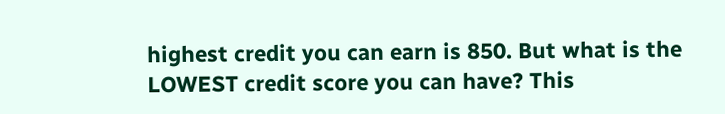highest credit you can earn is 850. But what is the LOWEST credit score you can have? This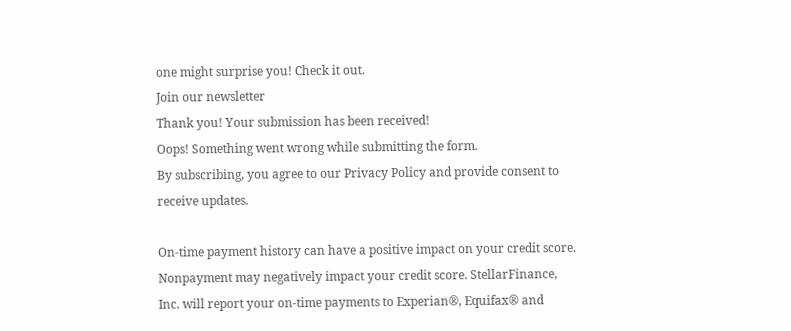one might surprise you! Check it out.
Join our newsletter
Thank you! Your submission has been received!
Oops! Something went wrong while submitting the form.
By subscribing, you agree to our Privacy Policy and provide consent to receive updates.

On-time payment history can have a positive impact on your credit score. Nonpayment may negatively impact your credit score. StellarFinance, Inc. will report your on-time payments to Experian®, Equifax® and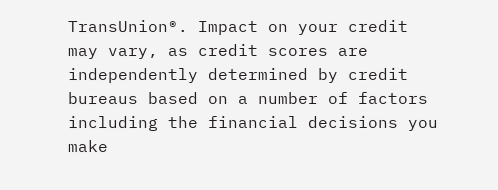TransUnion®. Impact on your credit may vary, as credit scores are independently determined by credit bureaus based on a number of factors including the financial decisions you make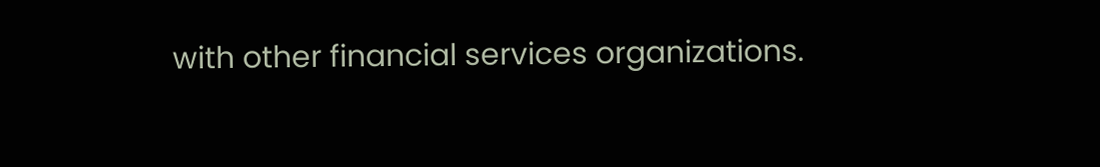with other financial services organizations.